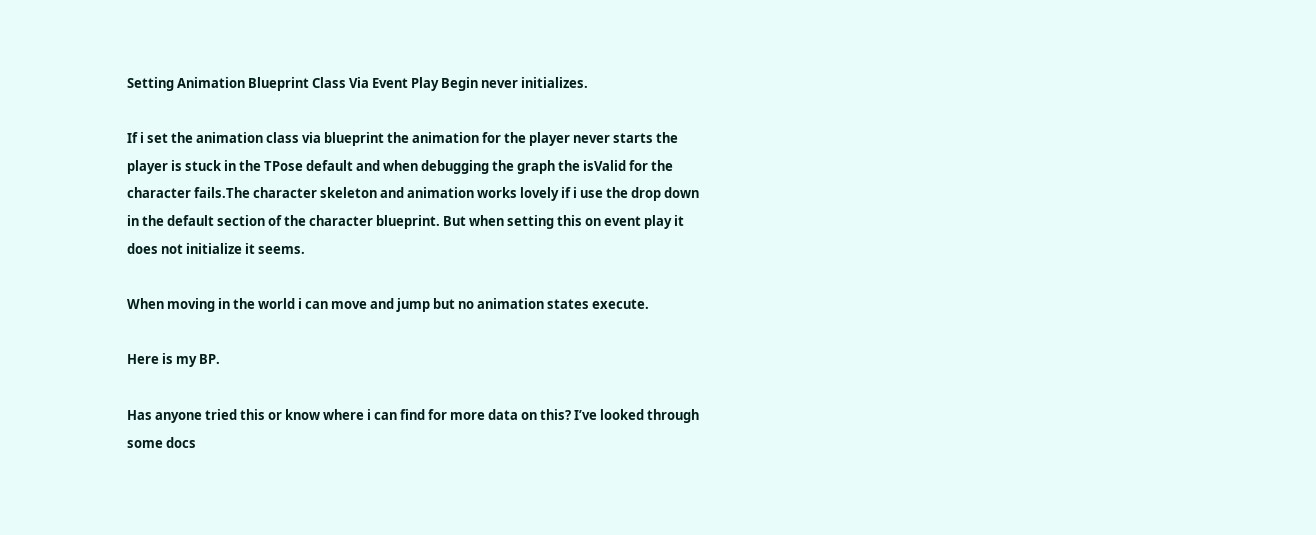Setting Animation Blueprint Class Via Event Play Begin never initializes.

If i set the animation class via blueprint the animation for the player never starts the player is stuck in the TPose default and when debugging the graph the isValid for the character fails.The character skeleton and animation works lovely if i use the drop down in the default section of the character blueprint. But when setting this on event play it does not initialize it seems.

When moving in the world i can move and jump but no animation states execute.

Here is my BP.

Has anyone tried this or know where i can find for more data on this? I’ve looked through some docs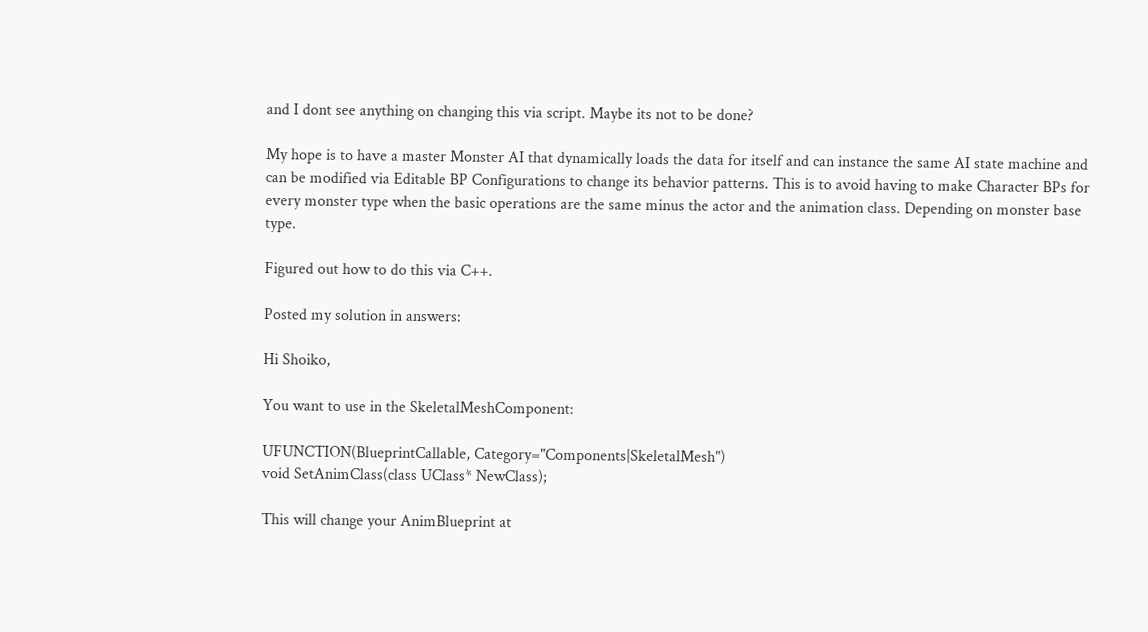and I dont see anything on changing this via script. Maybe its not to be done?

My hope is to have a master Monster AI that dynamically loads the data for itself and can instance the same AI state machine and can be modified via Editable BP Configurations to change its behavior patterns. This is to avoid having to make Character BPs for every monster type when the basic operations are the same minus the actor and the animation class. Depending on monster base type.

Figured out how to do this via C++.

Posted my solution in answers:

Hi Shoiko,

You want to use in the SkeletalMeshComponent:

UFUNCTION(BlueprintCallable, Category="Components|SkeletalMesh")
void SetAnimClass(class UClass* NewClass);

This will change your AnimBlueprint at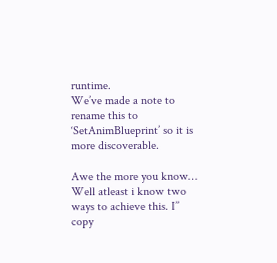runtime.
We’ve made a note to rename this to ‘SetAnimBlueprint’ so it is more discoverable.

Awe the more you know… Well atleast i know two ways to achieve this. I’’ copy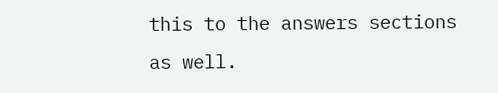this to the answers sections as well.